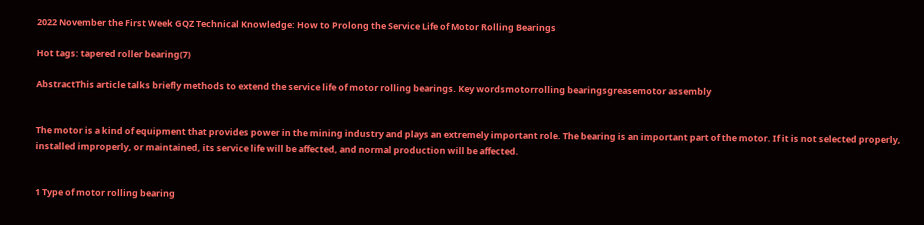2022 November the First Week GQZ Technical Knowledge: How to Prolong the Service Life of Motor Rolling Bearings

Hot tags: tapered roller bearing(7)

AbstractThis article talks briefly methods to extend the service life of motor rolling bearings. Key wordsmotorrolling bearingsgreasemotor assembly


The motor is a kind of equipment that provides power in the mining industry and plays an extremely important role. The bearing is an important part of the motor. If it is not selected properly, installed improperly, or maintained, its service life will be affected, and normal production will be affected.


1 Type of motor rolling bearing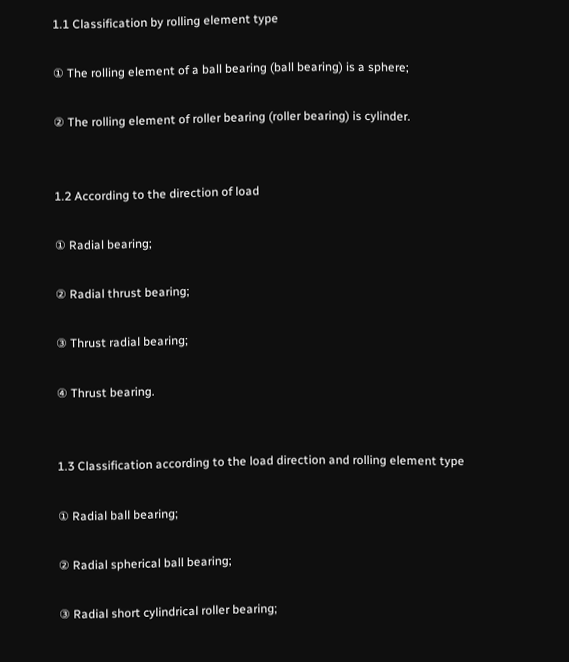1.1 Classification by rolling element type

① The rolling element of a ball bearing (ball bearing) is a sphere;

② The rolling element of roller bearing (roller bearing) is cylinder.


1.2 According to the direction of load

① Radial bearing;

② Radial thrust bearing;

③ Thrust radial bearing;

④ Thrust bearing.


1.3 Classification according to the load direction and rolling element type

① Radial ball bearing;

② Radial spherical ball bearing;

③ Radial short cylindrical roller bearing;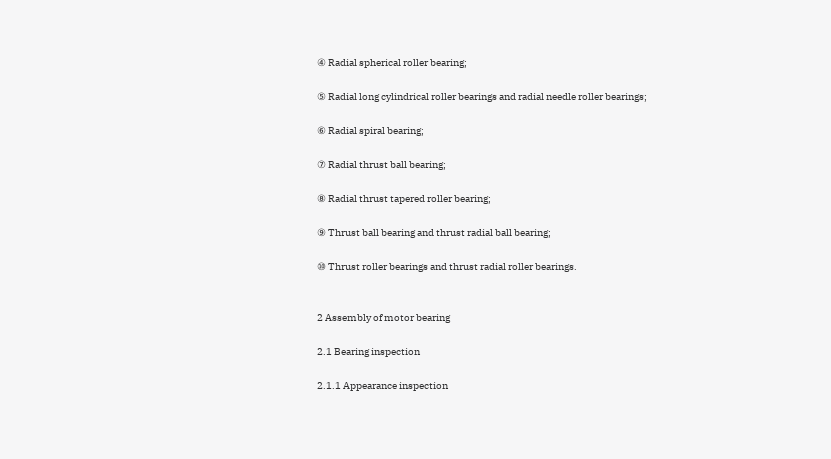④ Radial spherical roller bearing;

⑤ Radial long cylindrical roller bearings and radial needle roller bearings;

⑥ Radial spiral bearing;

⑦ Radial thrust ball bearing;

⑧ Radial thrust tapered roller bearing;

⑨ Thrust ball bearing and thrust radial ball bearing;

⑩ Thrust roller bearings and thrust radial roller bearings.


2 Assembly of motor bearing

2.1 Bearing inspection

2.1.1 Appearance inspection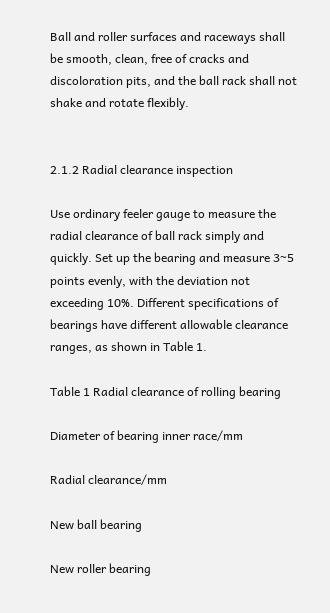Ball and roller surfaces and raceways shall be smooth, clean, free of cracks and discoloration pits, and the ball rack shall not shake and rotate flexibly.


2.1.2 Radial clearance inspection

Use ordinary feeler gauge to measure the radial clearance of ball rack simply and quickly. Set up the bearing and measure 3~5 points evenly, with the deviation not exceeding 10%. Different specifications of bearings have different allowable clearance ranges, as shown in Table 1.

Table 1 Radial clearance of rolling bearing

Diameter of bearing inner race/mm

Radial clearance/mm

New ball bearing

New roller bearing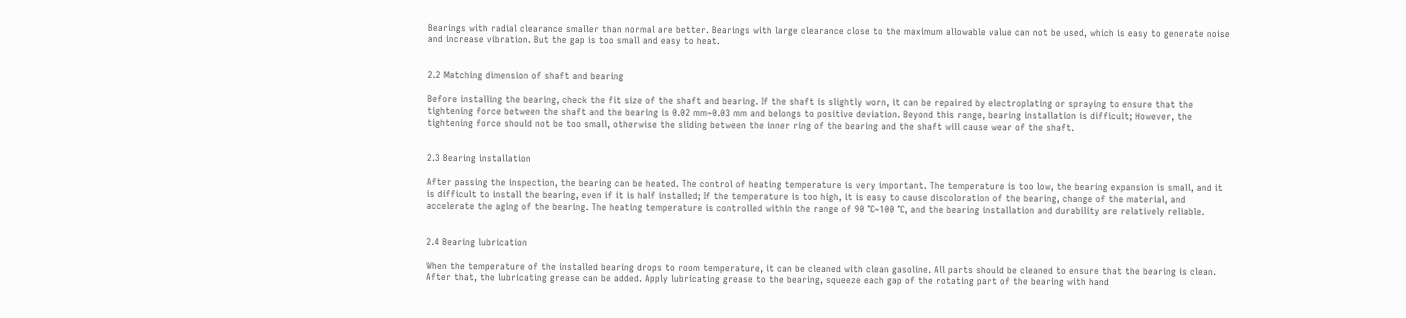Bearings with radial clearance smaller than normal are better. Bearings with large clearance close to the maximum allowable value can not be used, which is easy to generate noise and increase vibration. But the gap is too small and easy to heat.


2.2 Matching dimension of shaft and bearing

Before installing the bearing, check the fit size of the shaft and bearing. If the shaft is slightly worn, it can be repaired by electroplating or spraying to ensure that the tightening force between the shaft and the bearing is 0.02 mm~0.03 mm and belongs to positive deviation. Beyond this range, bearing installation is difficult; However, the tightening force should not be too small, otherwise the sliding between the inner ring of the bearing and the shaft will cause wear of the shaft.


2.3 Bearing installation

After passing the inspection, the bearing can be heated. The control of heating temperature is very important. The temperature is too low, the bearing expansion is small, and it is difficult to install the bearing, even if it is half installed; If the temperature is too high, it is easy to cause discoloration of the bearing, change of the material, and accelerate the aging of the bearing. The heating temperature is controlled within the range of 90 ℃~100 ℃, and the bearing installation and durability are relatively reliable.


2.4 Bearing lubrication

When the temperature of the installed bearing drops to room temperature, it can be cleaned with clean gasoline. All parts should be cleaned to ensure that the bearing is clean. After that, the lubricating grease can be added. Apply lubricating grease to the bearing, squeeze each gap of the rotating part of the bearing with hand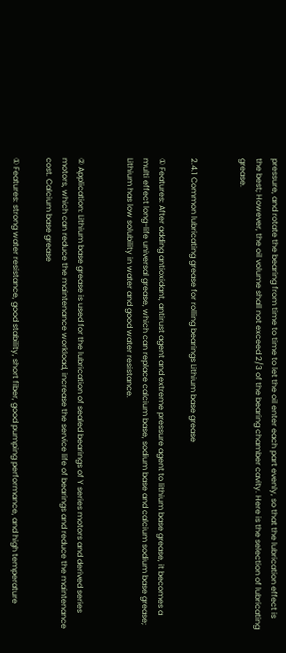pressure, and rotate the bearing from time to time to let the oil enter each part evenly, so that the lubrication effect is the best; However, the oil volume shall not exceed 2/3 of the bearing chamber cavity. Here is the selection of lubricating grease.


2.4.1 Common lubricating grease for rolling bearings Lithium base grease

① Features: After adding antioxidant, antirust agent and extreme pressure agent to lithium base grease, it becomes a multi effect long-life universal grease, which can replace calcium base, sodium base and calcium sodium base grease; Lithium has low solubility in water and good water resistance.


② Application: Lithium base grease is used for the lubrication of sealed bearings of Y series motors and derived series motors, which can reduce the maintenance workload, increase the service life of bearings and reduce the maintenance cost. Calcium base grease

① Features: strong water resistance, good stability, short fiber, good pumping performance, and high temperature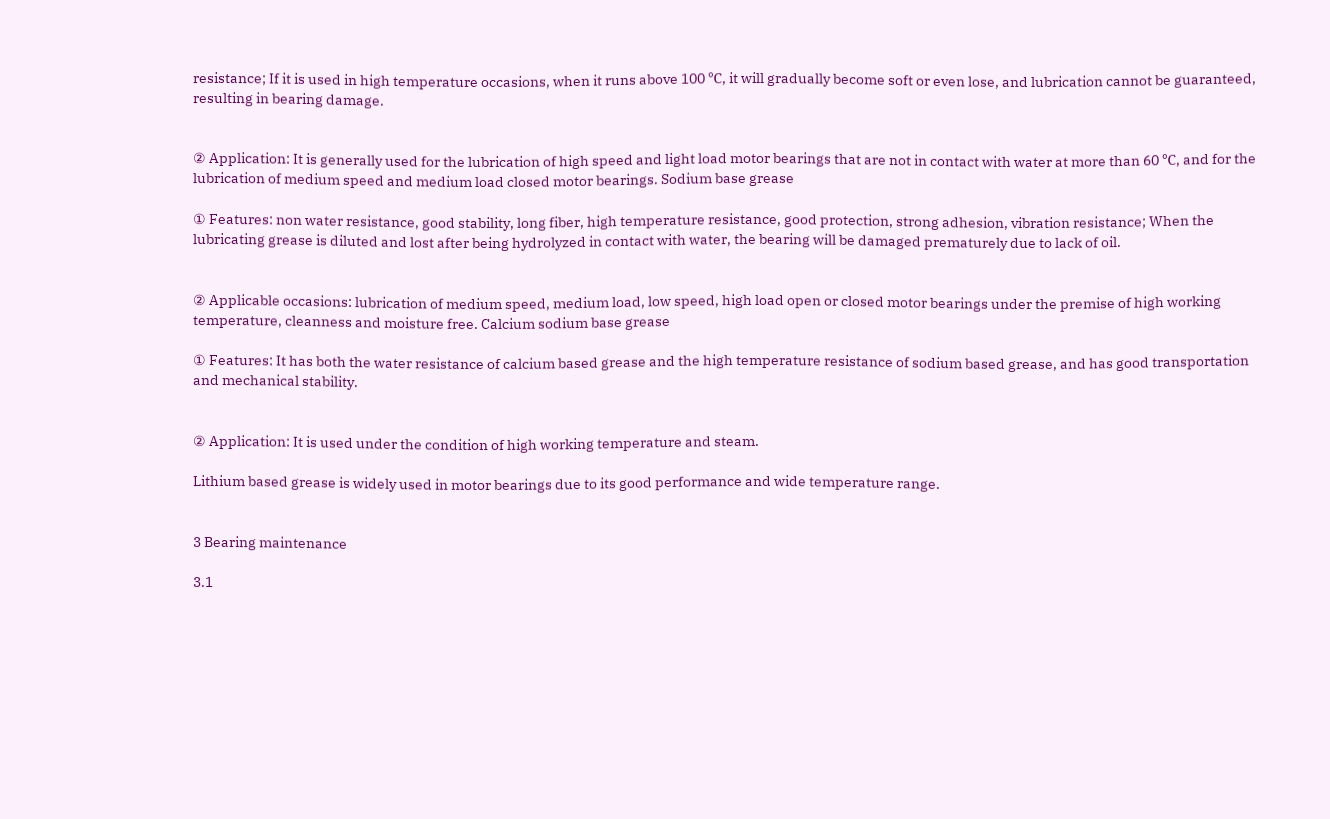resistance; If it is used in high temperature occasions, when it runs above 100 ℃, it will gradually become soft or even lose, and lubrication cannot be guaranteed, resulting in bearing damage.


② Application: It is generally used for the lubrication of high speed and light load motor bearings that are not in contact with water at more than 60 ℃, and for the lubrication of medium speed and medium load closed motor bearings. Sodium base grease

① Features: non water resistance, good stability, long fiber, high temperature resistance, good protection, strong adhesion, vibration resistance; When the lubricating grease is diluted and lost after being hydrolyzed in contact with water, the bearing will be damaged prematurely due to lack of oil.


② Applicable occasions: lubrication of medium speed, medium load, low speed, high load open or closed motor bearings under the premise of high working temperature, cleanness and moisture free. Calcium sodium base grease

① Features: It has both the water resistance of calcium based grease and the high temperature resistance of sodium based grease, and has good transportation and mechanical stability.


② Application: It is used under the condition of high working temperature and steam.

Lithium based grease is widely used in motor bearings due to its good performance and wide temperature range.


3 Bearing maintenance

3.1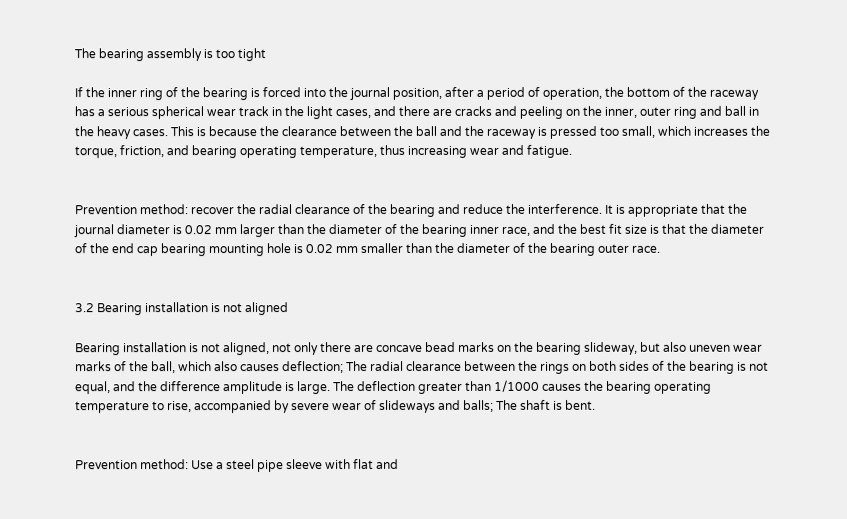The bearing assembly is too tight

If the inner ring of the bearing is forced into the journal position, after a period of operation, the bottom of the raceway has a serious spherical wear track in the light cases, and there are cracks and peeling on the inner, outer ring and ball in the heavy cases. This is because the clearance between the ball and the raceway is pressed too small, which increases the torque, friction, and bearing operating temperature, thus increasing wear and fatigue.


Prevention method: recover the radial clearance of the bearing and reduce the interference. It is appropriate that the journal diameter is 0.02 mm larger than the diameter of the bearing inner race, and the best fit size is that the diameter of the end cap bearing mounting hole is 0.02 mm smaller than the diameter of the bearing outer race.


3.2 Bearing installation is not aligned

Bearing installation is not aligned, not only there are concave bead marks on the bearing slideway, but also uneven wear marks of the ball, which also causes deflection; The radial clearance between the rings on both sides of the bearing is not equal, and the difference amplitude is large. The deflection greater than 1/1000 causes the bearing operating temperature to rise, accompanied by severe wear of slideways and balls; The shaft is bent.


Prevention method: Use a steel pipe sleeve with flat and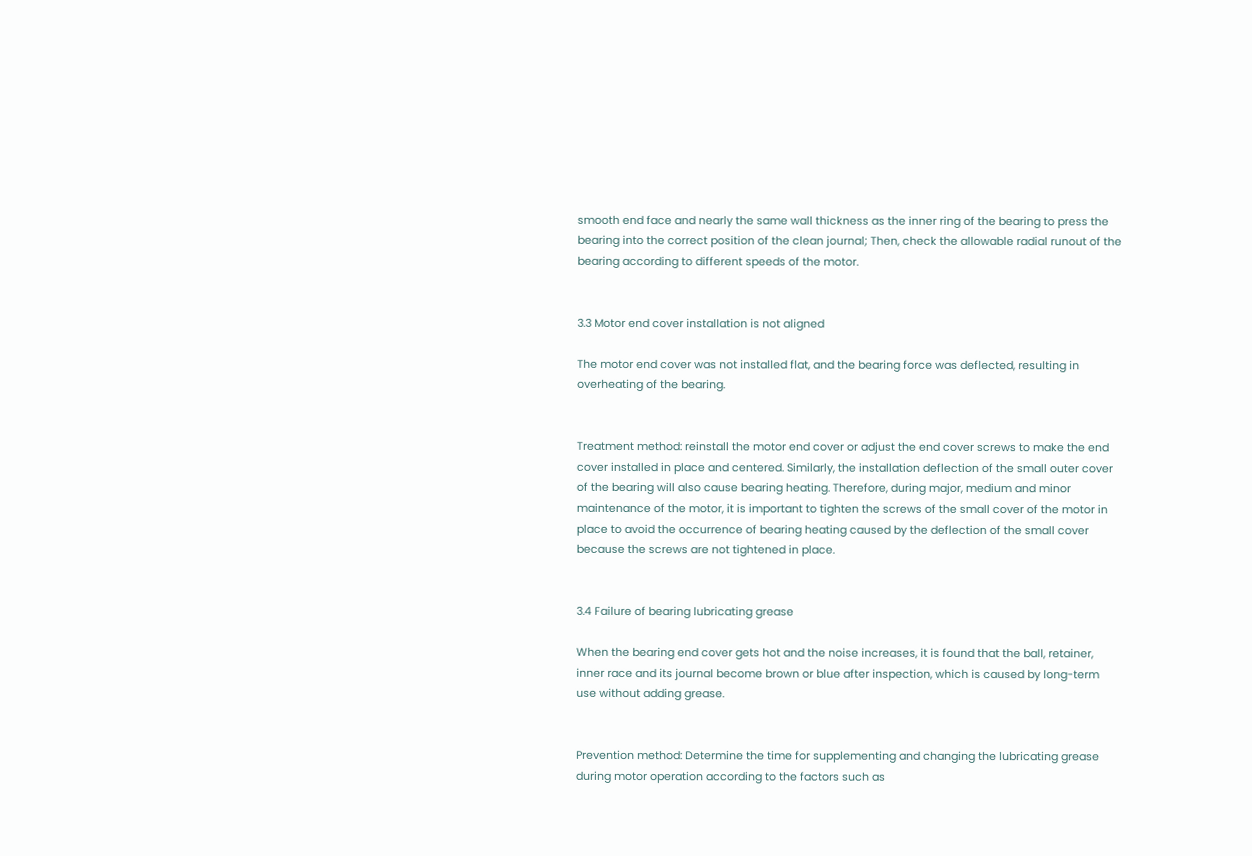smooth end face and nearly the same wall thickness as the inner ring of the bearing to press the bearing into the correct position of the clean journal; Then, check the allowable radial runout of the bearing according to different speeds of the motor.


3.3 Motor end cover installation is not aligned

The motor end cover was not installed flat, and the bearing force was deflected, resulting in overheating of the bearing.


Treatment method: reinstall the motor end cover or adjust the end cover screws to make the end cover installed in place and centered. Similarly, the installation deflection of the small outer cover of the bearing will also cause bearing heating. Therefore, during major, medium and minor maintenance of the motor, it is important to tighten the screws of the small cover of the motor in place to avoid the occurrence of bearing heating caused by the deflection of the small cover because the screws are not tightened in place.


3.4 Failure of bearing lubricating grease

When the bearing end cover gets hot and the noise increases, it is found that the ball, retainer, inner race and its journal become brown or blue after inspection, which is caused by long-term use without adding grease.


Prevention method: Determine the time for supplementing and changing the lubricating grease during motor operation according to the factors such as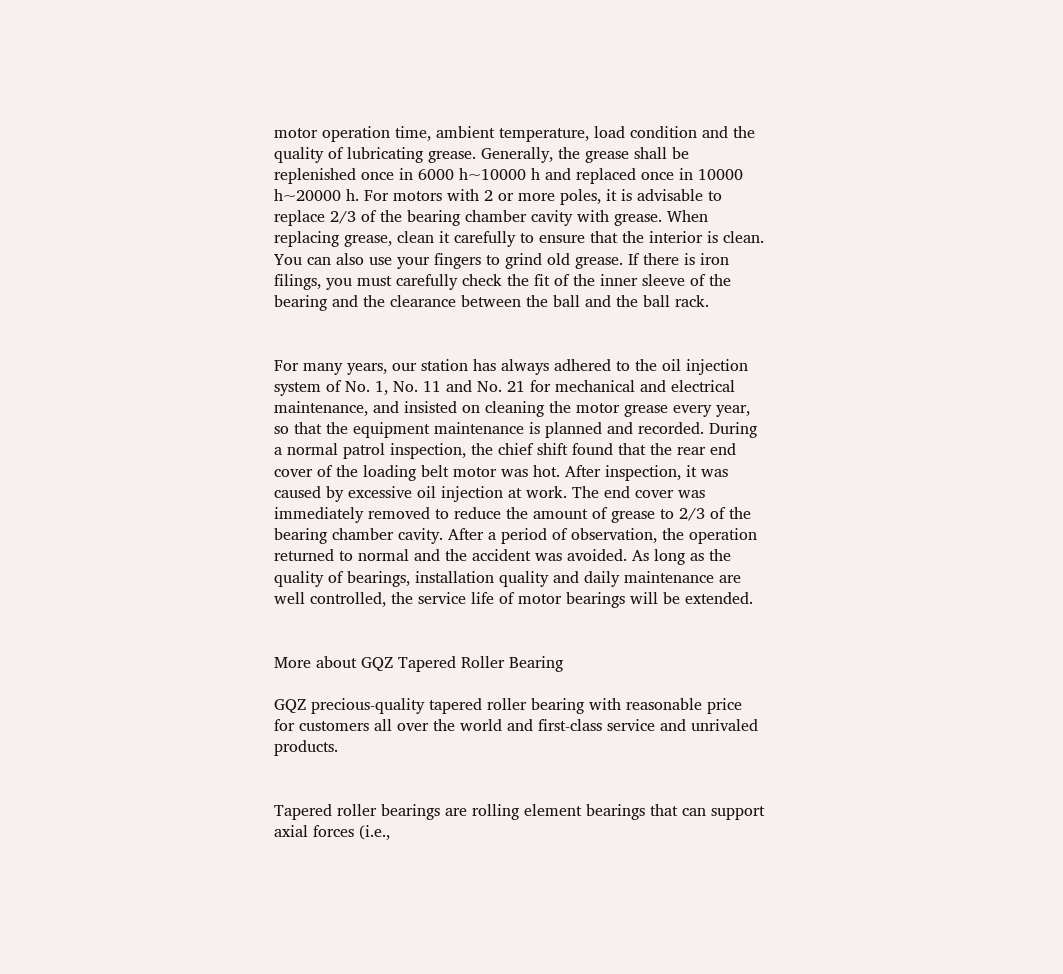motor operation time, ambient temperature, load condition and the quality of lubricating grease. Generally, the grease shall be replenished once in 6000 h~10000 h and replaced once in 10000 h~20000 h. For motors with 2 or more poles, it is advisable to replace 2/3 of the bearing chamber cavity with grease. When replacing grease, clean it carefully to ensure that the interior is clean. You can also use your fingers to grind old grease. If there is iron filings, you must carefully check the fit of the inner sleeve of the bearing and the clearance between the ball and the ball rack.


For many years, our station has always adhered to the oil injection system of No. 1, No. 11 and No. 21 for mechanical and electrical maintenance, and insisted on cleaning the motor grease every year, so that the equipment maintenance is planned and recorded. During a normal patrol inspection, the chief shift found that the rear end cover of the loading belt motor was hot. After inspection, it was caused by excessive oil injection at work. The end cover was immediately removed to reduce the amount of grease to 2/3 of the bearing chamber cavity. After a period of observation, the operation returned to normal and the accident was avoided. As long as the quality of bearings, installation quality and daily maintenance are well controlled, the service life of motor bearings will be extended.


More about GQZ Tapered Roller Bearing

GQZ precious-quality tapered roller bearing with reasonable price for customers all over the world and first-class service and unrivaled products.


Tapered roller bearings are rolling element bearings that can support axial forces (i.e.,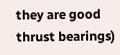they are good thrust bearings)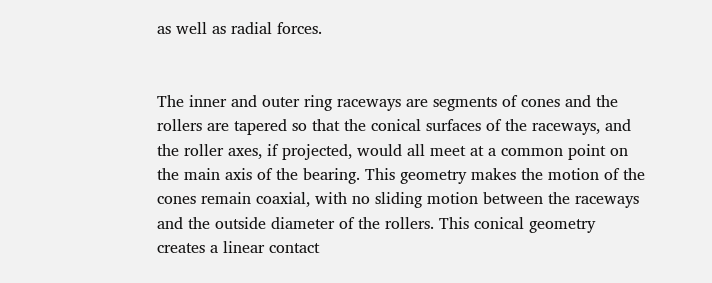as well as radial forces.


The inner and outer ring raceways are segments of cones and the rollers are tapered so that the conical surfaces of the raceways, and the roller axes, if projected, would all meet at a common point on the main axis of the bearing. This geometry makes the motion of the cones remain coaxial, with no sliding motion between the raceways and the outside diameter of the rollers. This conical geometry creates a linear contact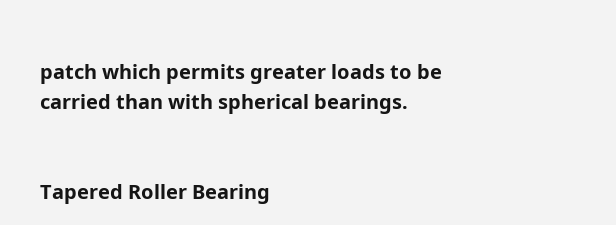patch which permits greater loads to be carried than with spherical bearings.


Tapered Roller Bearing